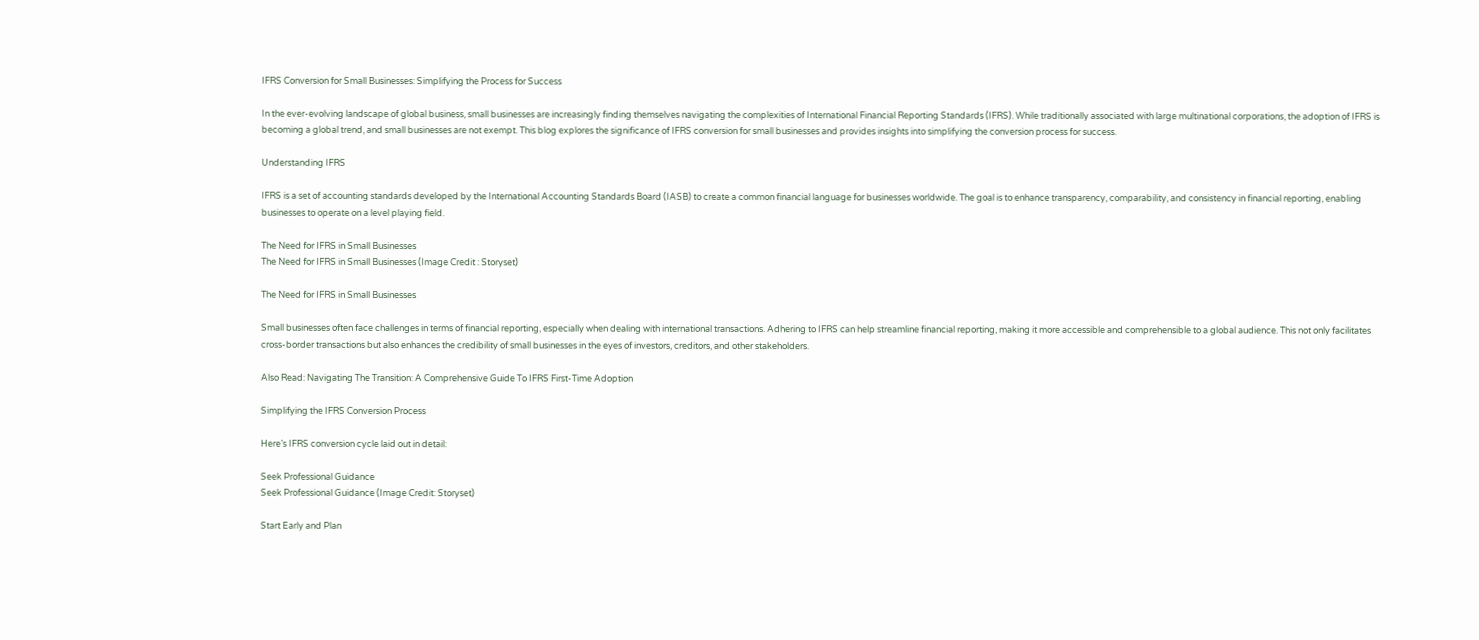IFRS Conversion for Small Businesses: Simplifying the Process for Success

In the ever-evolving landscape of global business, small businesses are increasingly finding themselves navigating the complexities of International Financial Reporting Standards (IFRS). While traditionally associated with large multinational corporations, the adoption of IFRS is becoming a global trend, and small businesses are not exempt. This blog explores the significance of IFRS conversion for small businesses and provides insights into simplifying the conversion process for success.

Understanding IFRS

IFRS is a set of accounting standards developed by the International Accounting Standards Board (IASB) to create a common financial language for businesses worldwide. The goal is to enhance transparency, comparability, and consistency in financial reporting, enabling businesses to operate on a level playing field.

The Need for IFRS in Small Businesses
The Need for IFRS in Small Businesses (Image Credit : Storyset)

The Need for IFRS in Small Businesses

Small businesses often face challenges in terms of financial reporting, especially when dealing with international transactions. Adhering to IFRS can help streamline financial reporting, making it more accessible and comprehensible to a global audience. This not only facilitates cross-border transactions but also enhances the credibility of small businesses in the eyes of investors, creditors, and other stakeholders.

Also Read: Navigating The Transition: A Comprehensive Guide To IFRS First-Time Adoption

Simplifying the IFRS Conversion Process

Here’s IFRS conversion cycle laid out in detail:

Seek Professional Guidance
Seek Professional Guidance (Image Credit: Storyset)

Start Early and Plan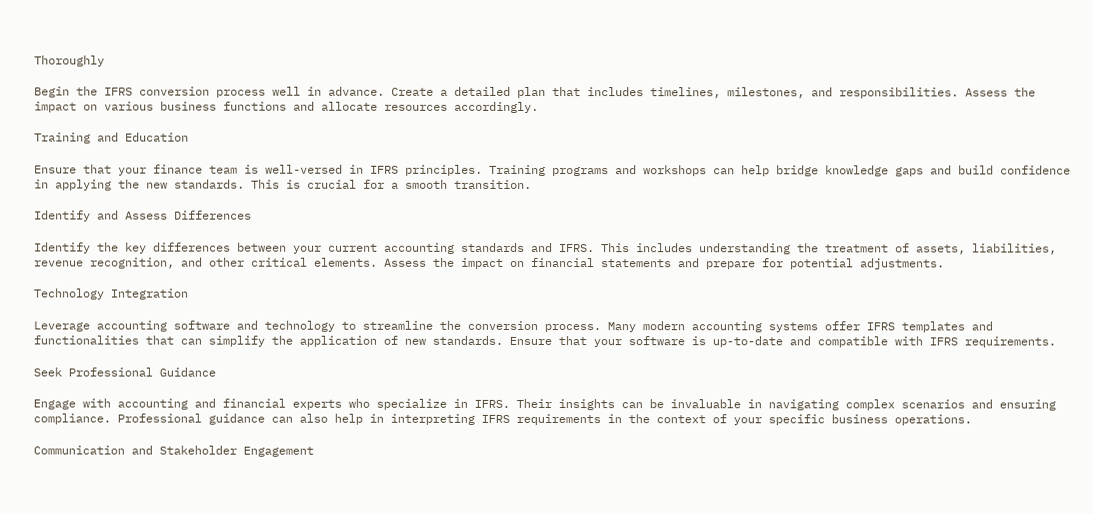Thoroughly

Begin the IFRS conversion process well in advance. Create a detailed plan that includes timelines, milestones, and responsibilities. Assess the impact on various business functions and allocate resources accordingly.

Training and Education

Ensure that your finance team is well-versed in IFRS principles. Training programs and workshops can help bridge knowledge gaps and build confidence in applying the new standards. This is crucial for a smooth transition.

Identify and Assess Differences

Identify the key differences between your current accounting standards and IFRS. This includes understanding the treatment of assets, liabilities, revenue recognition, and other critical elements. Assess the impact on financial statements and prepare for potential adjustments.

Technology Integration

Leverage accounting software and technology to streamline the conversion process. Many modern accounting systems offer IFRS templates and functionalities that can simplify the application of new standards. Ensure that your software is up-to-date and compatible with IFRS requirements.

Seek Professional Guidance

Engage with accounting and financial experts who specialize in IFRS. Their insights can be invaluable in navigating complex scenarios and ensuring compliance. Professional guidance can also help in interpreting IFRS requirements in the context of your specific business operations.

Communication and Stakeholder Engagement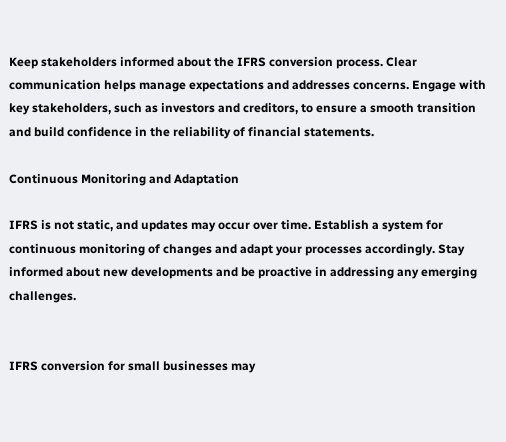Keep stakeholders informed about the IFRS conversion process. Clear communication helps manage expectations and addresses concerns. Engage with key stakeholders, such as investors and creditors, to ensure a smooth transition and build confidence in the reliability of financial statements.

Continuous Monitoring and Adaptation

IFRS is not static, and updates may occur over time. Establish a system for continuous monitoring of changes and adapt your processes accordingly. Stay informed about new developments and be proactive in addressing any emerging challenges.


IFRS conversion for small businesses may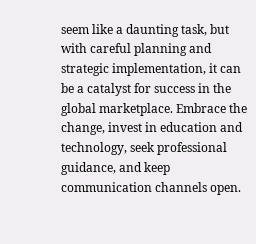seem like a daunting task, but with careful planning and strategic implementation, it can be a catalyst for success in the global marketplace. Embrace the change, invest in education and technology, seek professional guidance, and keep communication channels open.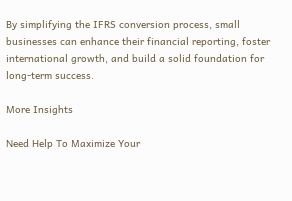By simplifying the IFRS conversion process, small businesses can enhance their financial reporting, foster international growth, and build a solid foundation for long-term success.

More Insights

Need Help To Maximize Your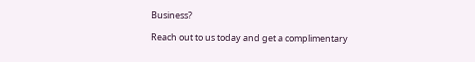Business?

Reach out to us today and get a complimentary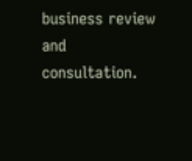business review and consultation.